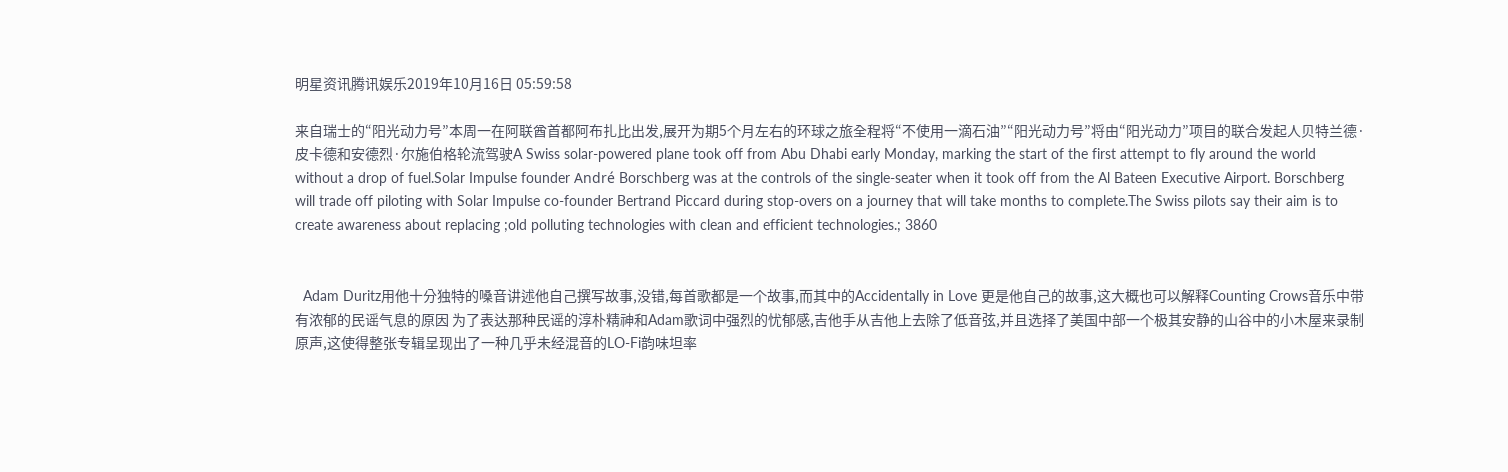明星资讯腾讯娱乐2019年10月16日 05:59:58

来自瑞士的“阳光动力号”本周一在阿联酋首都阿布扎比出发,展开为期5个月左右的环球之旅全程将“不使用一滴石油”“阳光动力号”将由“阳光动力”项目的联合发起人贝特兰德·皮卡德和安德烈·尔施伯格轮流驾驶A Swiss solar-powered plane took off from Abu Dhabi early Monday, marking the start of the first attempt to fly around the world without a drop of fuel.Solar Impulse founder André Borschberg was at the controls of the single-seater when it took off from the Al Bateen Executive Airport. Borschberg will trade off piloting with Solar Impulse co-founder Bertrand Piccard during stop-overs on a journey that will take months to complete.The Swiss pilots say their aim is to create awareness about replacing ;old polluting technologies with clean and efficient technologies.; 3860


  Adam Duritz用他十分独特的嗓音讲述他自己撰写故事,没错,每首歌都是一个故事,而其中的Accidentally in Love 更是他自己的故事,这大概也可以解释Counting Crows音乐中带有浓郁的民谣气息的原因 为了表达那种民谣的淳朴精神和Adam歌词中强烈的忧郁感,吉他手从吉他上去除了低音弦,并且选择了美国中部一个极其安静的山谷中的小木屋来录制原声,这使得整张专辑呈现出了一种几乎未经混音的LO-Fi韵味坦率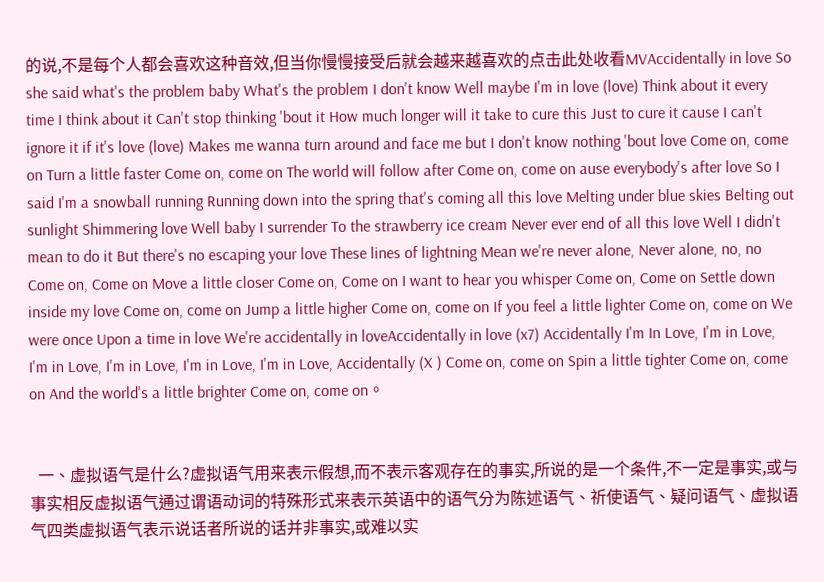的说,不是每个人都会喜欢这种音效,但当你慢慢接受后就会越来越喜欢的点击此处收看MVAccidentally in love So she said what's the problem baby What's the problem I don't know Well maybe I'm in love (love) Think about it every time I think about it Can't stop thinking 'bout it How much longer will it take to cure this Just to cure it cause I can't ignore it if it's love (love) Makes me wanna turn around and face me but I don't know nothing 'bout love Come on, come on Turn a little faster Come on, come on The world will follow after Come on, come on ause everybody's after love So I said I'm a snowball running Running down into the spring that's coming all this love Melting under blue skies Belting out sunlight Shimmering love Well baby I surrender To the strawberry ice cream Never ever end of all this love Well I didn't mean to do it But there's no escaping your love These lines of lightning Mean we're never alone, Never alone, no, no Come on, Come on Move a little closer Come on, Come on I want to hear you whisper Come on, Come on Settle down inside my love Come on, come on Jump a little higher Come on, come on If you feel a little lighter Come on, come on We were once Upon a time in love We're accidentally in loveAccidentally in love (x7) Accidentally I'm In Love, I'm in Love, I'm in Love, I'm in Love, I'm in Love, I'm in Love, Accidentally (X ) Come on, come on Spin a little tighter Come on, come on And the world's a little brighter Come on, come on。


  一、虚拟语气是什么?虚拟语气用来表示假想,而不表示客观存在的事实,所说的是一个条件,不一定是事实,或与事实相反虚拟语气通过谓语动词的特殊形式来表示英语中的语气分为陈述语气、祈使语气、疑问语气、虚拟语气四类虚拟语气表示说话者所说的话并非事实,或难以实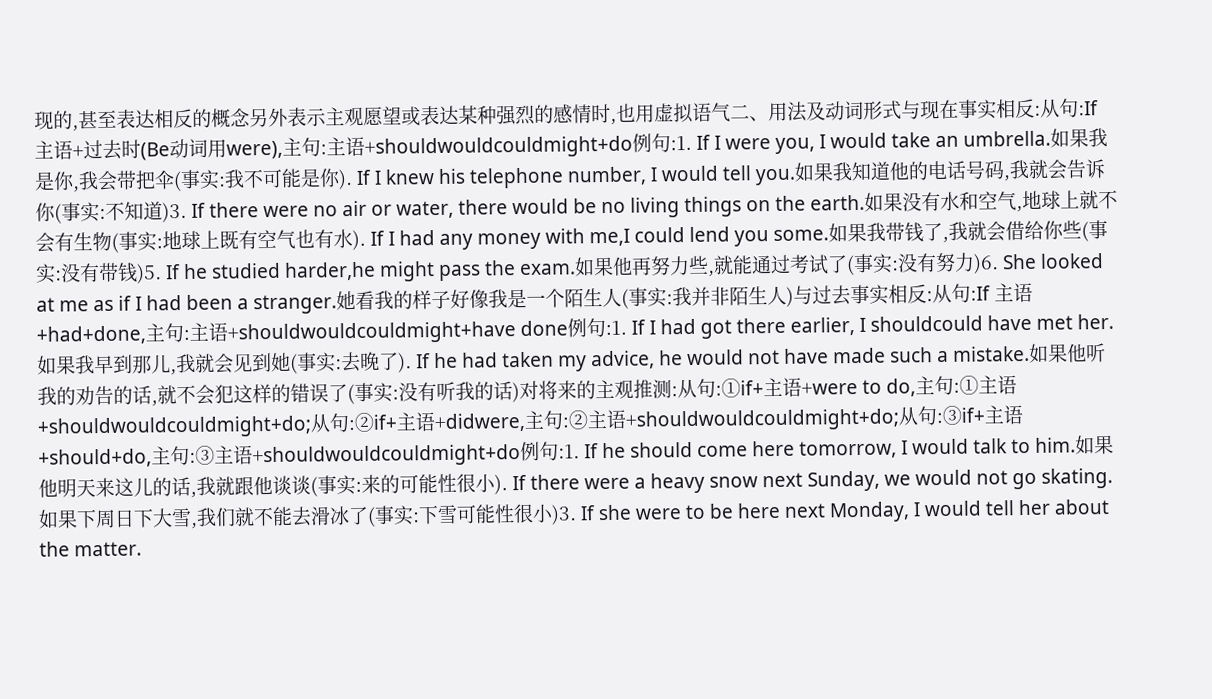现的,甚至表达相反的概念另外表示主观愿望或表达某种强烈的感情时,也用虚拟语气二、用法及动词形式与现在事实相反:从句:If 主语+过去时(Be动词用were),主句:主语+shouldwouldcouldmight+do例句:1. If I were you, I would take an umbrella.如果我是你,我会带把伞(事实:我不可能是你). If I knew his telephone number, I would tell you.如果我知道他的电话号码,我就会告诉你(事实:不知道)3. If there were no air or water, there would be no living things on the earth.如果没有水和空气,地球上就不会有生物(事实:地球上既有空气也有水). If I had any money with me,I could lend you some.如果我带钱了,我就会借给你些(事实:没有带钱)5. If he studied harder,he might pass the exam.如果他再努力些,就能通过考试了(事实:没有努力)6. She looked at me as if I had been a stranger.她看我的样子好像我是一个陌生人(事实:我并非陌生人)与过去事实相反:从句:If 主语+had+done,主句:主语+shouldwouldcouldmight+have done例句:1. If I had got there earlier, I shouldcould have met her.如果我早到那儿,我就会见到她(事实:去晚了). If he had taken my advice, he would not have made such a mistake.如果他听我的劝告的话,就不会犯这样的错误了(事实:没有听我的话)对将来的主观推测:从句:①if+主语+were to do,主句:①主语+shouldwouldcouldmight+do;从句:②if+主语+didwere,主句:②主语+shouldwouldcouldmight+do;从句:③if+主语+should+do,主句:③主语+shouldwouldcouldmight+do例句:1. If he should come here tomorrow, I would talk to him.如果他明天来这儿的话,我就跟他谈谈(事实:来的可能性很小). If there were a heavy snow next Sunday, we would not go skating.如果下周日下大雪,我们就不能去滑冰了(事实:下雪可能性很小)3. If she were to be here next Monday, I would tell her about the matter.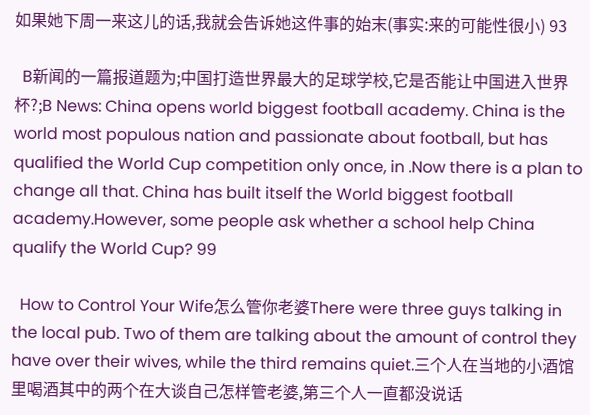如果她下周一来这儿的话,我就会告诉她这件事的始末(事实:来的可能性很小) 93

  B新闻的一篇报道题为;中国打造世界最大的足球学校,它是否能让中国进入世界杯?;B News: China opens world biggest football academy. China is the world most populous nation and passionate about football, but has qualified the World Cup competition only once, in .Now there is a plan to change all that. China has built itself the World biggest football academy.However, some people ask whether a school help China qualify the World Cup? 99

  How to Control Your Wife怎么管你老婆There were three guys talking in the local pub. Two of them are talking about the amount of control they have over their wives, while the third remains quiet.三个人在当地的小酒馆里喝酒其中的两个在大谈自己怎样管老婆,第三个人一直都没说话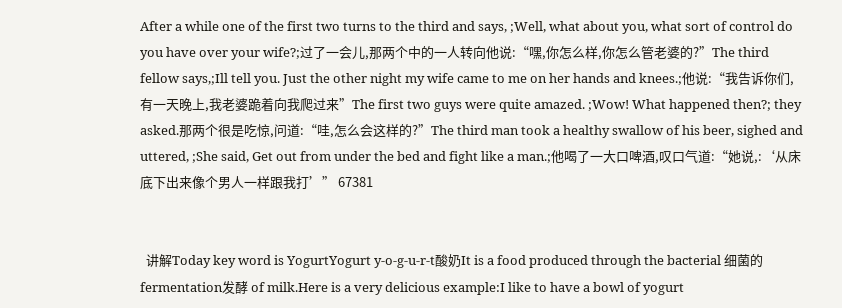After a while one of the first two turns to the third and says, ;Well, what about you, what sort of control do you have over your wife?;过了一会儿,那两个中的一人转向他说:“嘿,你怎么样,你怎么管老婆的?”The third fellow says,;Ill tell you. Just the other night my wife came to me on her hands and knees.;他说:“我告诉你们,有一天晚上,我老婆跪着向我爬过来”The first two guys were quite amazed. ;Wow! What happened then?; they asked.那两个很是吃惊,问道:“哇,怎么会这样的?”The third man took a healthy swallow of his beer, sighed and uttered, ;She said, Get out from under the bed and fight like a man.;他喝了一大口啤酒,叹口气道:“她说,:‘从床底下出来像个男人一样跟我打’” 67381


  讲解Today key word is YogurtYogurt y-o-g-u-r-t酸奶It is a food produced through the bacterial 细菌的 fermentation发酵 of milk.Here is a very delicious example:I like to have a bowl of yogurt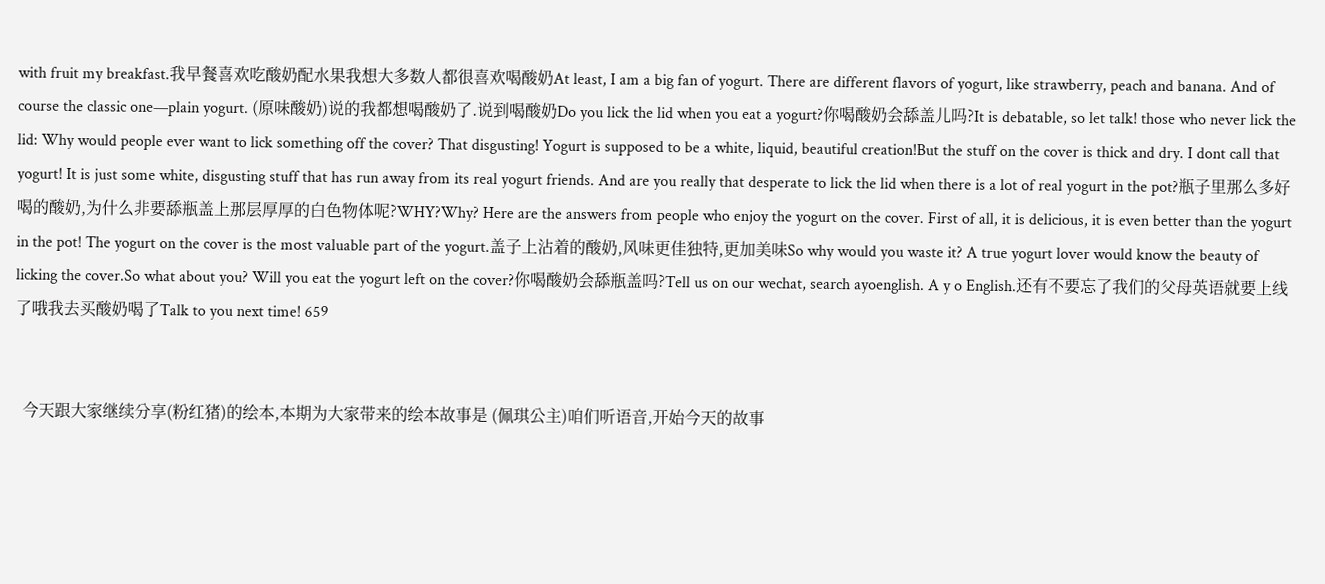with fruit my breakfast.我早餐喜欢吃酸奶配水果我想大多数人都很喜欢喝酸奶At least, I am a big fan of yogurt. There are different flavors of yogurt, like strawberry, peach and banana. And of course the classic one—plain yogurt. (原味酸奶)说的我都想喝酸奶了.说到喝酸奶Do you lick the lid when you eat a yogurt?你喝酸奶会舔盖儿吗?It is debatable, so let talk! those who never lick the lid: Why would people ever want to lick something off the cover? That disgusting! Yogurt is supposed to be a white, liquid, beautiful creation!But the stuff on the cover is thick and dry. I dont call that yogurt! It is just some white, disgusting stuff that has run away from its real yogurt friends. And are you really that desperate to lick the lid when there is a lot of real yogurt in the pot?瓶子里那么多好喝的酸奶,为什么非要舔瓶盖上那层厚厚的白色物体呢?WHY?Why? Here are the answers from people who enjoy the yogurt on the cover. First of all, it is delicious, it is even better than the yogurt in the pot! The yogurt on the cover is the most valuable part of the yogurt.盖子上沾着的酸奶,风味更佳独特,更加美味So why would you waste it? A true yogurt lover would know the beauty of licking the cover.So what about you? Will you eat the yogurt left on the cover?你喝酸奶会舔瓶盖吗?Tell us on our wechat, search ayoenglish. A y o English.还有不要忘了我们的父母英语就要上线了哦我去买酸奶喝了Talk to you next time! 659


  今天跟大家继续分享(粉红猪)的绘本,本期为大家带来的绘本故事是 (佩琪公主)咱们听语音,开始今天的故事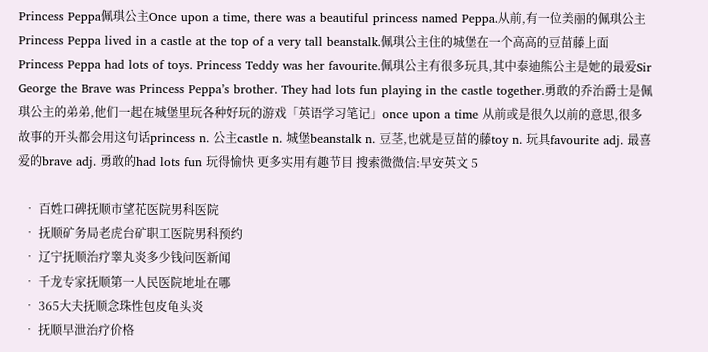Princess Peppa佩琪公主Once upon a time, there was a beautiful princess named Peppa.从前,有一位美丽的佩琪公主Princess Peppa lived in a castle at the top of a very tall beanstalk.佩琪公主住的城堡在一个高高的豆苗藤上面Princess Peppa had lots of toys. Princess Teddy was her favourite.佩琪公主有很多玩具,其中泰迪熊公主是她的最爱Sir George the Brave was Princess Peppa’s brother. They had lots fun playing in the castle together.勇敢的乔治爵士是佩琪公主的弟弟,他们一起在城堡里玩各种好玩的游戏「英语学习笔记」once upon a time 从前或是很久以前的意思,很多故事的开头都会用这句话princess n. 公主castle n. 城堡beanstalk n. 豆茎,也就是豆苗的藤toy n. 玩具favourite adj. 最喜爱的brave adj. 勇敢的had lots fun 玩得愉快 更多实用有趣节目 搜索微微信:早安英文 5

  • 百姓口碑抚顺市望花医院男科医院
  • 抚顺矿务局老虎台矿职工医院男科预约
  • 辽宁抚顺治疗睾丸炎多少钱问医新闻
  • 千龙专家抚顺第一人民医院地址在哪
  • 365大夫抚顺念珠性包皮龟头炎
  • 抚顺早泄治疗价格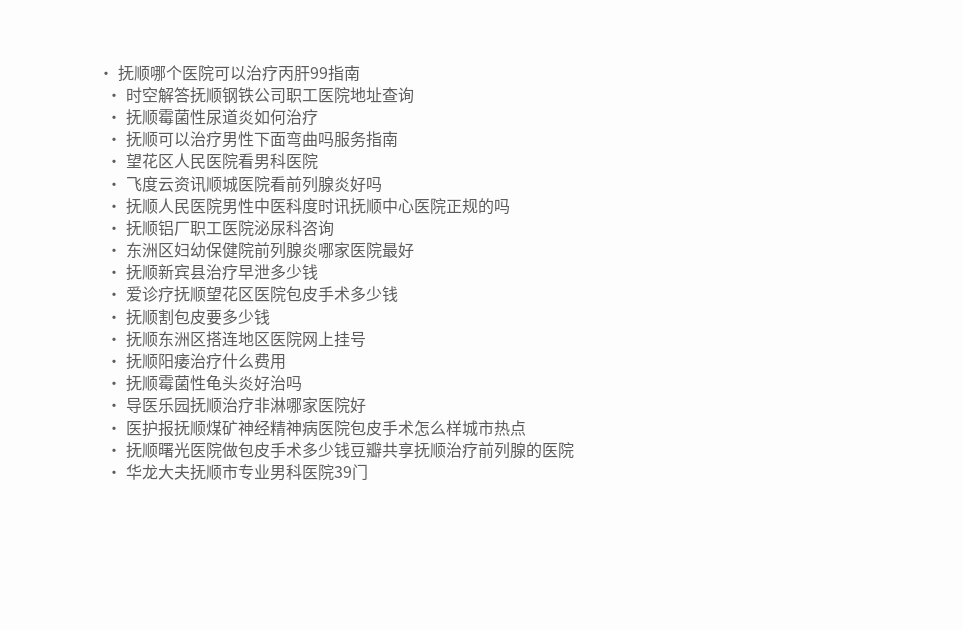• 抚顺哪个医院可以治疗丙肝99指南
  • 时空解答抚顺钢铁公司职工医院地址查询
  • 抚顺霉菌性尿道炎如何治疗
  • 抚顺可以治疗男性下面弯曲吗服务指南
  • 望花区人民医院看男科医院
  • 飞度云资讯顺城医院看前列腺炎好吗
  • 抚顺人民医院男性中医科度时讯抚顺中心医院正规的吗
  • 抚顺铝厂职工医院泌尿科咨询
  • 东洲区妇幼保健院前列腺炎哪家医院最好
  • 抚顺新宾县治疗早泄多少钱
  • 爱诊疗抚顺望花区医院包皮手术多少钱
  • 抚顺割包皮要多少钱
  • 抚顺东洲区搭连地区医院网上挂号
  • 抚顺阳痿治疗什么费用
  • 抚顺霉菌性龟头炎好治吗
  • 导医乐园抚顺治疗非淋哪家医院好
  • 医护报抚顺煤矿神经精神病医院包皮手术怎么样城市热点
  • 抚顺曙光医院做包皮手术多少钱豆瓣共享抚顺治疗前列腺的医院
  • 华龙大夫抚顺市专业男科医院39门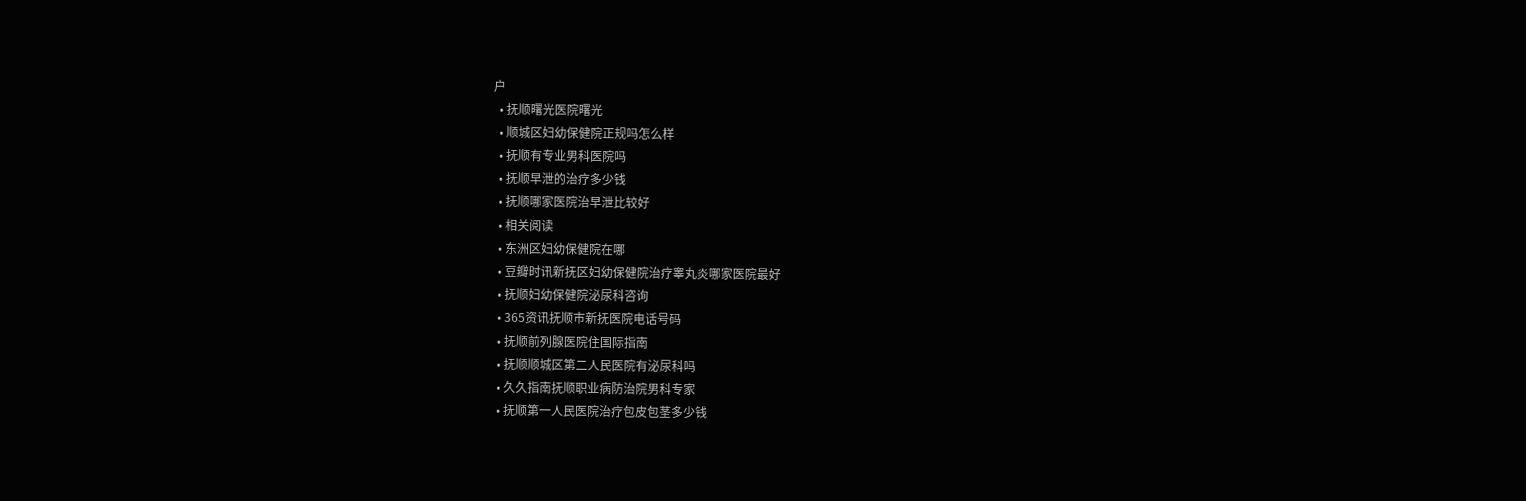户
  • 抚顺曙光医院曙光
  • 顺城区妇幼保健院正规吗怎么样
  • 抚顺有专业男科医院吗
  • 抚顺早泄的治疗多少钱
  • 抚顺哪家医院治早泄比较好
  • 相关阅读
  • 东洲区妇幼保健院在哪
  • 豆瓣时讯新抚区妇幼保健院治疗睾丸炎哪家医院最好
  • 抚顺妇幼保健院泌尿科咨询
  • 365资讯抚顺市新抚医院电话号码
  • 抚顺前列腺医院住国际指南
  • 抚顺顺城区第二人民医院有泌尿科吗
  • 久久指南抚顺职业病防治院男科专家
  • 抚顺第一人民医院治疗包皮包茎多少钱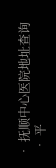• 抚顺中心医院地址查询
  • 平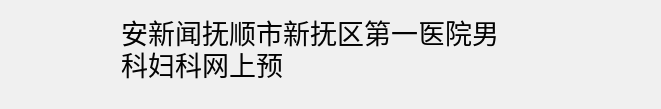安新闻抚顺市新抚区第一医院男科妇科网上预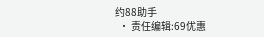约88助手
  • 责任编辑:69优惠